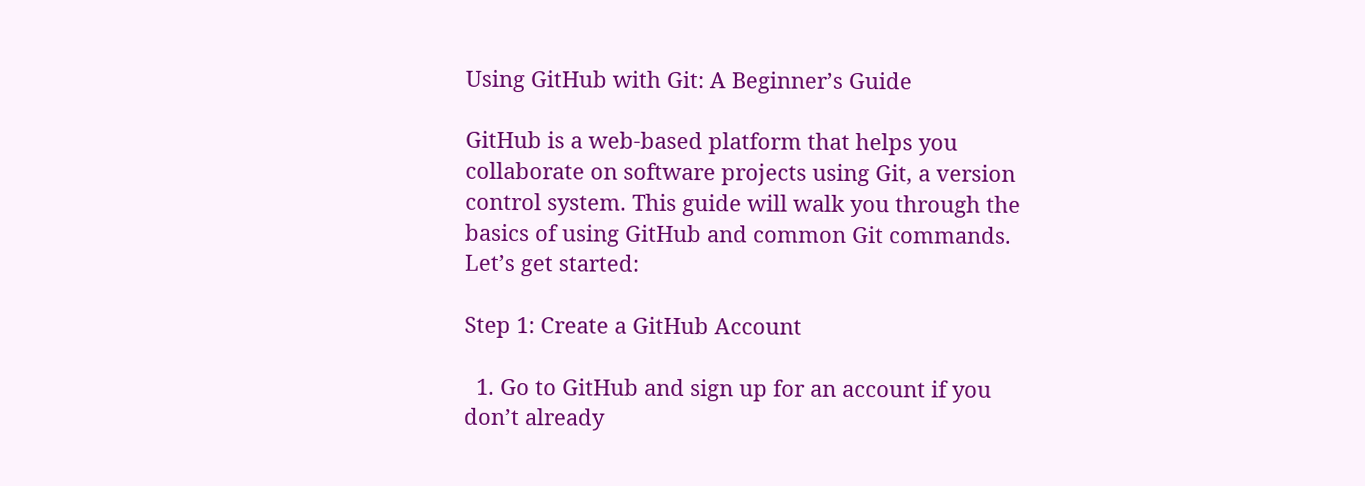Using GitHub with Git: A Beginner’s Guide

GitHub is a web-based platform that helps you collaborate on software projects using Git, a version control system. This guide will walk you through the basics of using GitHub and common Git commands. Let’s get started:

Step 1: Create a GitHub Account

  1. Go to GitHub and sign up for an account if you don’t already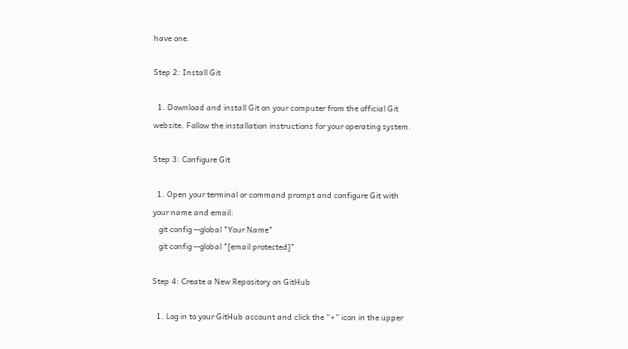have one.

Step 2: Install Git

  1. Download and install Git on your computer from the official Git website. Follow the installation instructions for your operating system.

Step 3: Configure Git

  1. Open your terminal or command prompt and configure Git with your name and email:
   git config --global "Your Name"
   git config --global "[email protected]"

Step 4: Create a New Repository on GitHub

  1. Log in to your GitHub account and click the “+” icon in the upper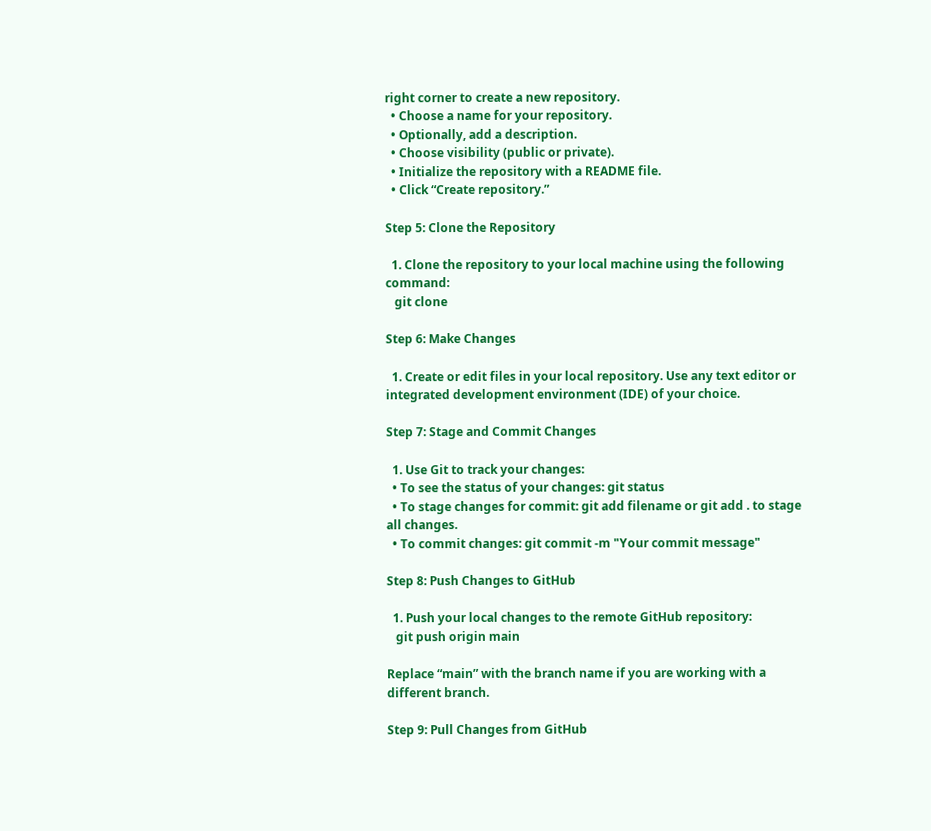right corner to create a new repository.
  • Choose a name for your repository.
  • Optionally, add a description.
  • Choose visibility (public or private).
  • Initialize the repository with a README file.
  • Click “Create repository.”

Step 5: Clone the Repository

  1. Clone the repository to your local machine using the following command:
   git clone

Step 6: Make Changes

  1. Create or edit files in your local repository. Use any text editor or integrated development environment (IDE) of your choice.

Step 7: Stage and Commit Changes

  1. Use Git to track your changes:
  • To see the status of your changes: git status
  • To stage changes for commit: git add filename or git add . to stage all changes.
  • To commit changes: git commit -m "Your commit message"

Step 8: Push Changes to GitHub

  1. Push your local changes to the remote GitHub repository:
   git push origin main

Replace “main” with the branch name if you are working with a different branch.

Step 9: Pull Changes from GitHub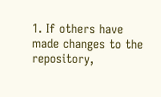1. If others have made changes to the repository,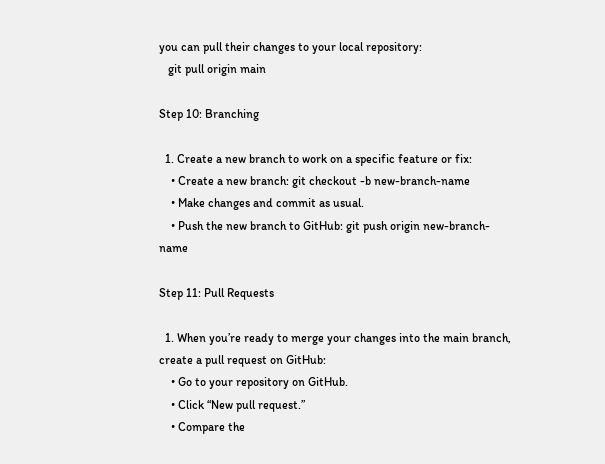you can pull their changes to your local repository:
   git pull origin main

Step 10: Branching

  1. Create a new branch to work on a specific feature or fix:
    • Create a new branch: git checkout -b new-branch-name
    • Make changes and commit as usual.
    • Push the new branch to GitHub: git push origin new-branch-name

Step 11: Pull Requests

  1. When you’re ready to merge your changes into the main branch, create a pull request on GitHub:
    • Go to your repository on GitHub.
    • Click “New pull request.”
    • Compare the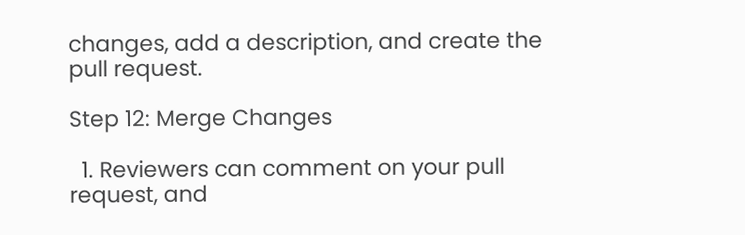changes, add a description, and create the pull request.

Step 12: Merge Changes

  1. Reviewers can comment on your pull request, and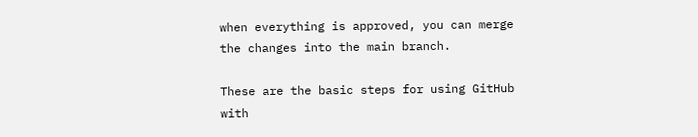when everything is approved, you can merge the changes into the main branch.

These are the basic steps for using GitHub with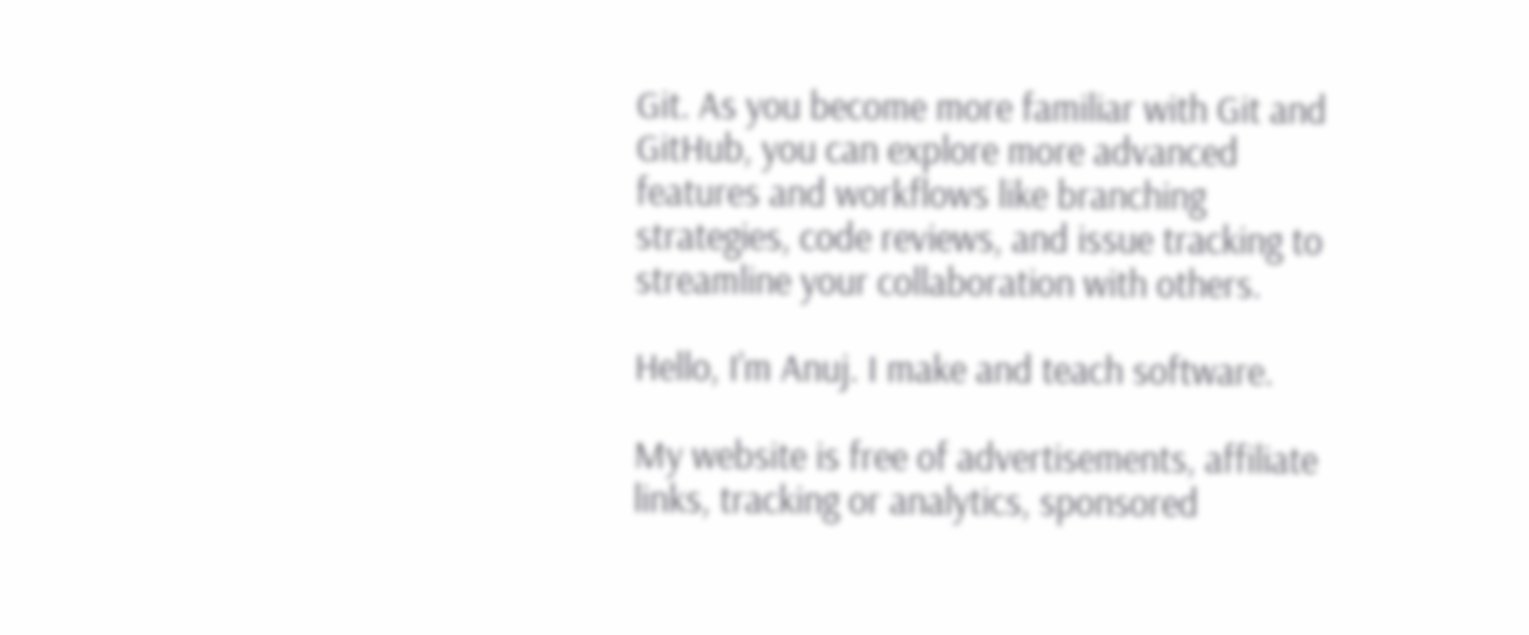Git. As you become more familiar with Git and GitHub, you can explore more advanced features and workflows like branching strategies, code reviews, and issue tracking to streamline your collaboration with others.

Hello, I’m Anuj. I make and teach software.

My website is free of advertisements, affiliate links, tracking or analytics, sponsored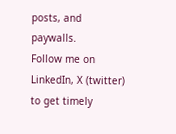posts, and paywalls.
Follow me on LinkedIn, X (twitter) to get timely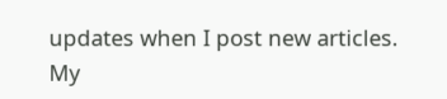updates when I post new articles.
My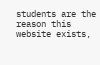students are the reason this website exists,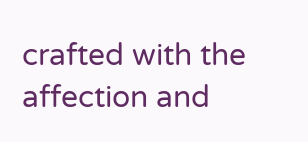crafted with the affection and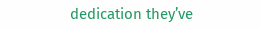dedication they’ve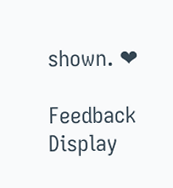shown. ❤

Feedback Display